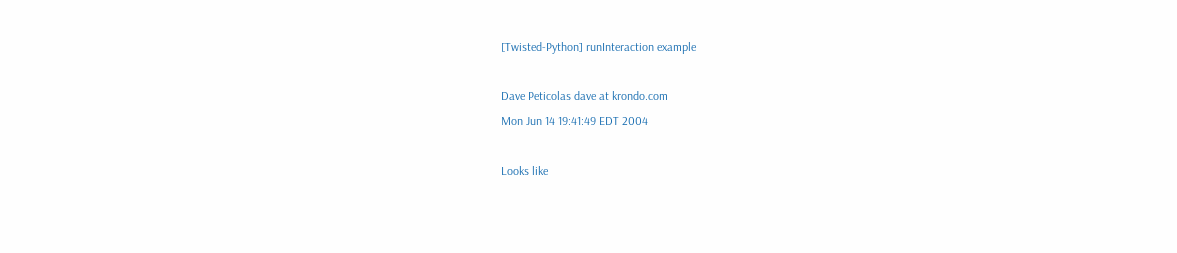[Twisted-Python] runInteraction example

Dave Peticolas dave at krondo.com
Mon Jun 14 19:41:49 EDT 2004

Looks like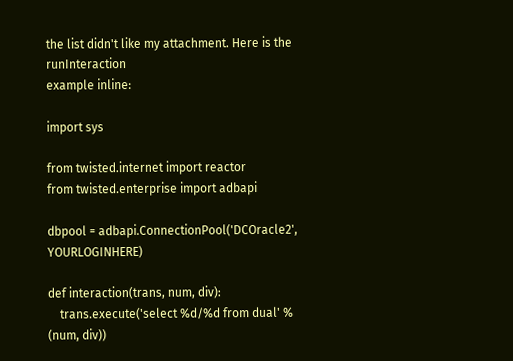the list didn't like my attachment. Here is the runInteraction
example inline:

import sys

from twisted.internet import reactor
from twisted.enterprise import adbapi

dbpool = adbapi.ConnectionPool('DCOracle2', YOURLOGINHERE)

def interaction(trans, num, div):
    trans.execute('select %d/%d from dual' % (num, div))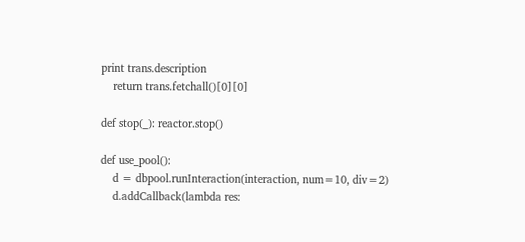print trans.description
    return trans.fetchall()[0][0]

def stop(_): reactor.stop()

def use_pool():
    d = dbpool.runInteraction(interaction, num=10, div=2)
    d.addCallback(lambda res: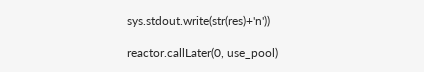sys.stdout.write(str(res)+'n'))

reactor.callLater(0, use_pool)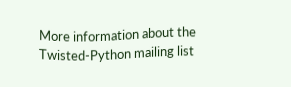More information about the Twisted-Python mailing list